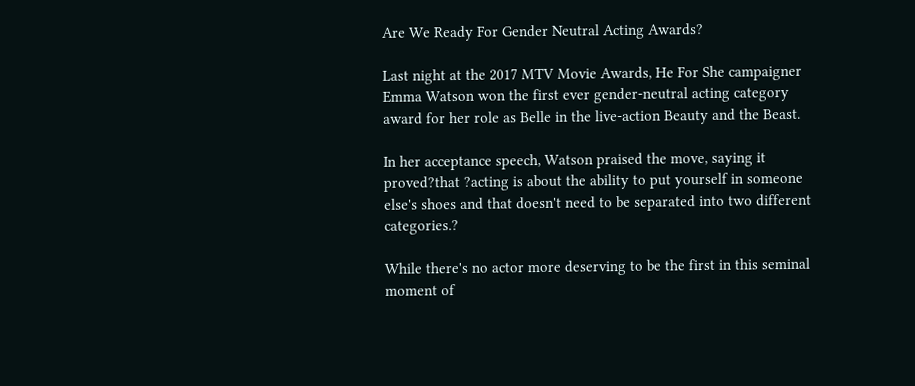Are We Ready For Gender Neutral Acting Awards?

Last night at the 2017 MTV Movie Awards, He For She campaigner Emma Watson won the first ever gender-neutral acting category award for her role as Belle in the live-action Beauty and the Beast.

In her acceptance speech, Watson praised the move, saying it proved?that ?acting is about the ability to put yourself in someone else's shoes and that doesn't need to be separated into two different categories.?

While there's no actor more deserving to be the first in this seminal moment of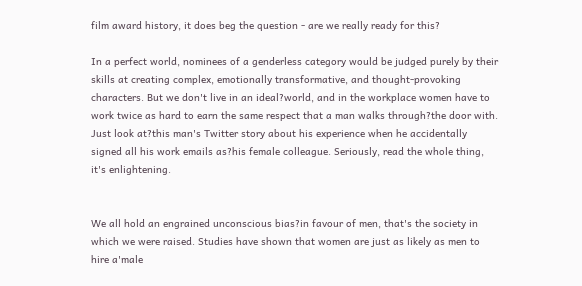film award history, it does beg the question - are we really ready for this?

In a perfect world, nominees of a genderless category would be judged purely by their skills at creating complex, emotionally transformative, and thought-provoking characters. But we don't live in an ideal?world, and in the workplace women have to work twice as hard to earn the same respect that a man walks through?the door with. Just look at?this man's Twitter story about his experience when he accidentally signed all his work emails as?his female colleague. Seriously, read the whole thing, it's enlightening.


We all hold an engrained unconscious bias?in favour of men, that's the society in which we were raised. Studies have shown that women are just as likely as men to hire a'male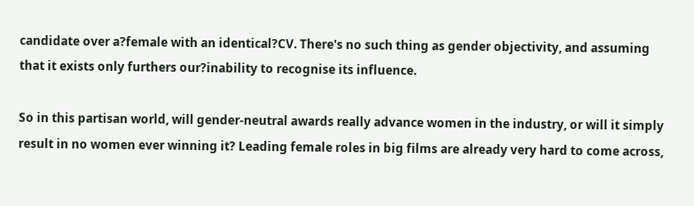candidate over a?female with an identical?CV. There's no such thing as gender objectivity, and assuming that it exists only furthers our?inability to recognise its influence.

So in this partisan world, will gender-neutral awards really advance women in the industry, or will it simply result in no women ever winning it? Leading female roles in big films are already very hard to come across,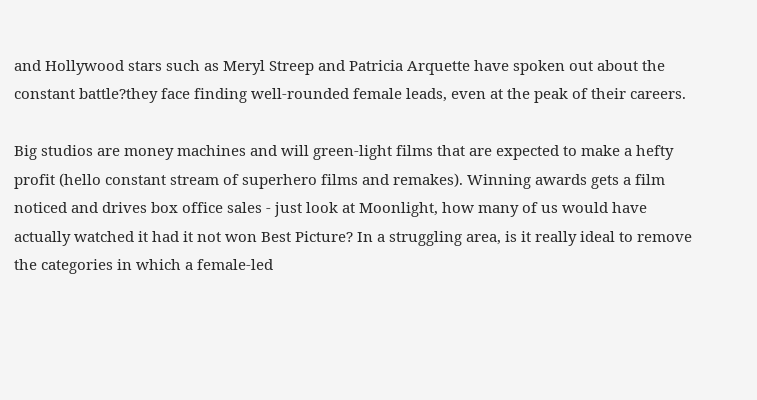and Hollywood stars such as Meryl Streep and Patricia Arquette have spoken out about the constant battle?they face finding well-rounded female leads, even at the peak of their careers.

Big studios are money machines and will green-light films that are expected to make a hefty profit (hello constant stream of superhero films and remakes). Winning awards gets a film noticed and drives box office sales - just look at Moonlight, how many of us would have actually watched it had it not won Best Picture? In a struggling area, is it really ideal to remove the categories in which a female-led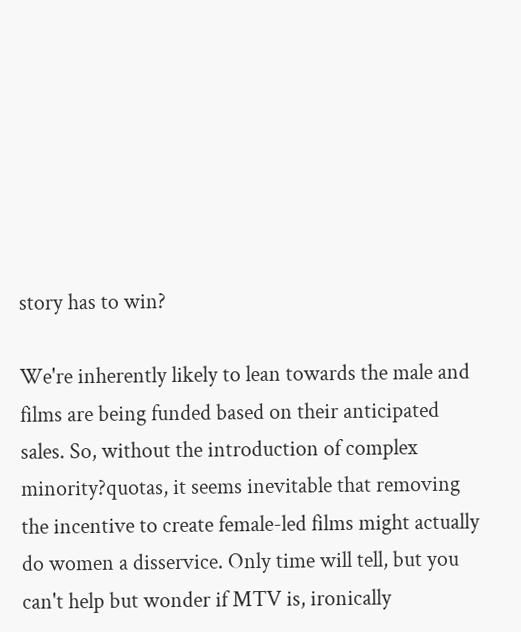story has to win?

We're inherently likely to lean towards the male and films are being funded based on their anticipated sales. So, without the introduction of complex minority?quotas, it seems inevitable that removing the incentive to create female-led films might actually do women a disservice. Only time will tell, but you can't help but wonder if MTV is, ironically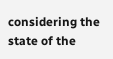considering the state of the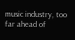music industry, too far ahead of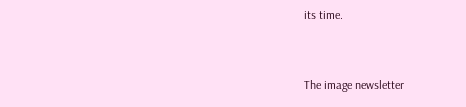its time.


The image newsletter